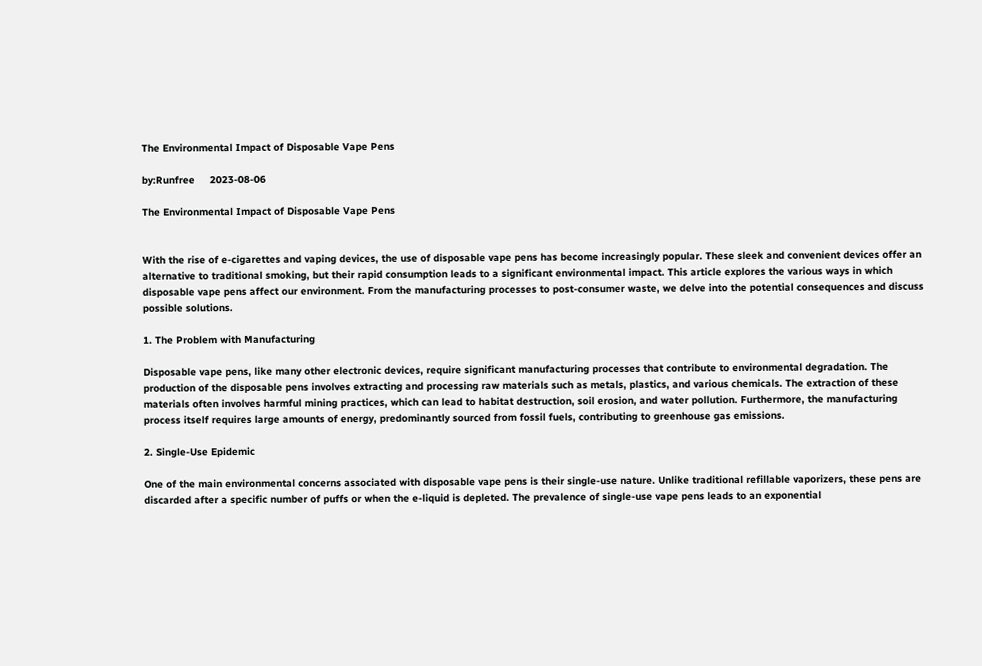The Environmental Impact of Disposable Vape Pens

by:Runfree     2023-08-06

The Environmental Impact of Disposable Vape Pens


With the rise of e-cigarettes and vaping devices, the use of disposable vape pens has become increasingly popular. These sleek and convenient devices offer an alternative to traditional smoking, but their rapid consumption leads to a significant environmental impact. This article explores the various ways in which disposable vape pens affect our environment. From the manufacturing processes to post-consumer waste, we delve into the potential consequences and discuss possible solutions.

1. The Problem with Manufacturing

Disposable vape pens, like many other electronic devices, require significant manufacturing processes that contribute to environmental degradation. The production of the disposable pens involves extracting and processing raw materials such as metals, plastics, and various chemicals. The extraction of these materials often involves harmful mining practices, which can lead to habitat destruction, soil erosion, and water pollution. Furthermore, the manufacturing process itself requires large amounts of energy, predominantly sourced from fossil fuels, contributing to greenhouse gas emissions.

2. Single-Use Epidemic

One of the main environmental concerns associated with disposable vape pens is their single-use nature. Unlike traditional refillable vaporizers, these pens are discarded after a specific number of puffs or when the e-liquid is depleted. The prevalence of single-use vape pens leads to an exponential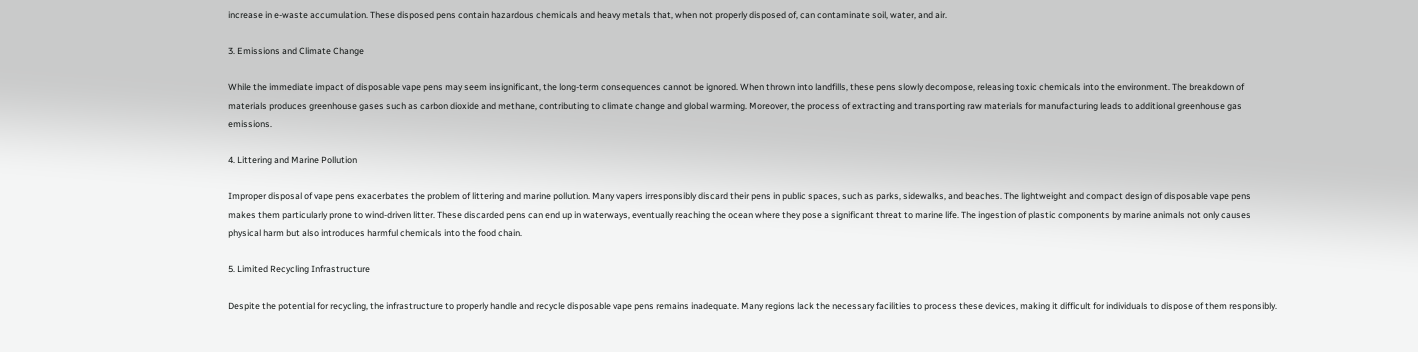increase in e-waste accumulation. These disposed pens contain hazardous chemicals and heavy metals that, when not properly disposed of, can contaminate soil, water, and air.

3. Emissions and Climate Change

While the immediate impact of disposable vape pens may seem insignificant, the long-term consequences cannot be ignored. When thrown into landfills, these pens slowly decompose, releasing toxic chemicals into the environment. The breakdown of materials produces greenhouse gases such as carbon dioxide and methane, contributing to climate change and global warming. Moreover, the process of extracting and transporting raw materials for manufacturing leads to additional greenhouse gas emissions.

4. Littering and Marine Pollution

Improper disposal of vape pens exacerbates the problem of littering and marine pollution. Many vapers irresponsibly discard their pens in public spaces, such as parks, sidewalks, and beaches. The lightweight and compact design of disposable vape pens makes them particularly prone to wind-driven litter. These discarded pens can end up in waterways, eventually reaching the ocean where they pose a significant threat to marine life. The ingestion of plastic components by marine animals not only causes physical harm but also introduces harmful chemicals into the food chain.

5. Limited Recycling Infrastructure

Despite the potential for recycling, the infrastructure to properly handle and recycle disposable vape pens remains inadequate. Many regions lack the necessary facilities to process these devices, making it difficult for individuals to dispose of them responsibly.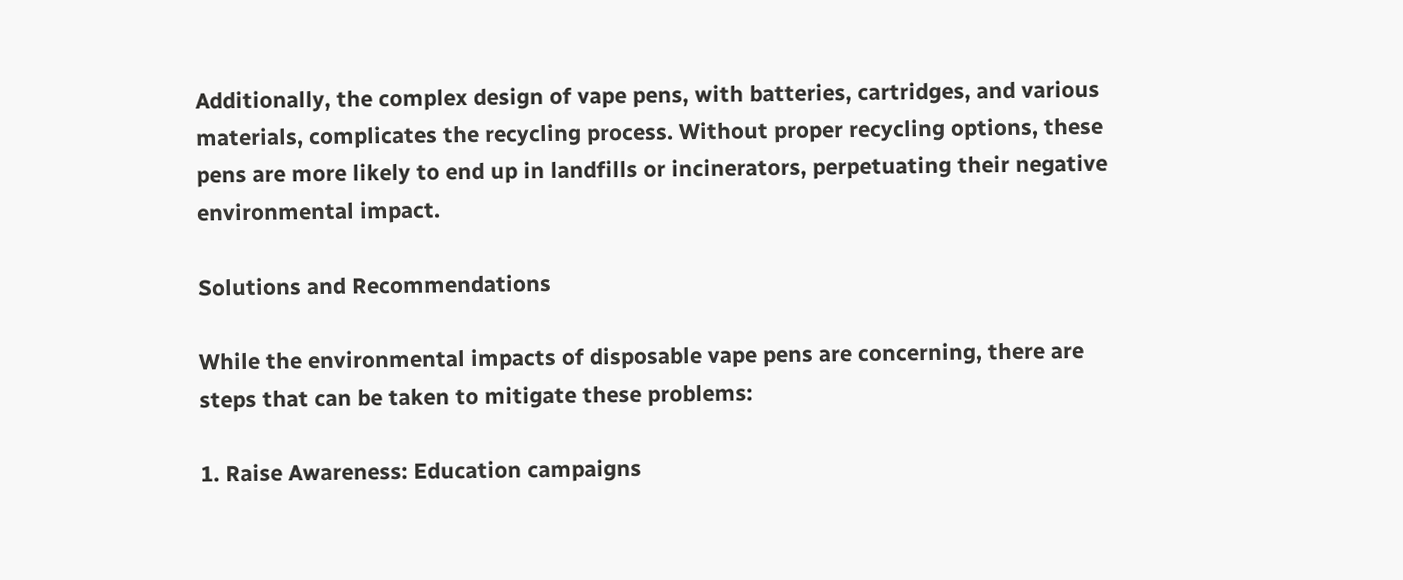Additionally, the complex design of vape pens, with batteries, cartridges, and various materials, complicates the recycling process. Without proper recycling options, these pens are more likely to end up in landfills or incinerators, perpetuating their negative environmental impact.

Solutions and Recommendations

While the environmental impacts of disposable vape pens are concerning, there are steps that can be taken to mitigate these problems:

1. Raise Awareness: Education campaigns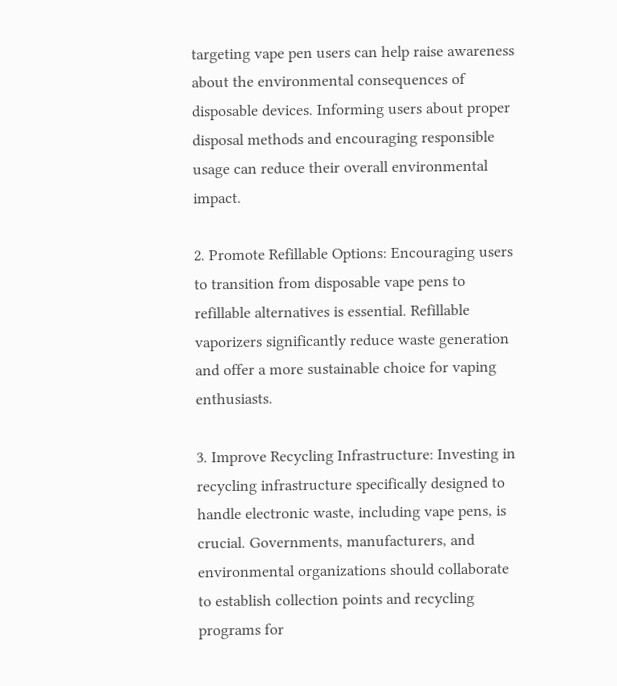targeting vape pen users can help raise awareness about the environmental consequences of disposable devices. Informing users about proper disposal methods and encouraging responsible usage can reduce their overall environmental impact.

2. Promote Refillable Options: Encouraging users to transition from disposable vape pens to refillable alternatives is essential. Refillable vaporizers significantly reduce waste generation and offer a more sustainable choice for vaping enthusiasts.

3. Improve Recycling Infrastructure: Investing in recycling infrastructure specifically designed to handle electronic waste, including vape pens, is crucial. Governments, manufacturers, and environmental organizations should collaborate to establish collection points and recycling programs for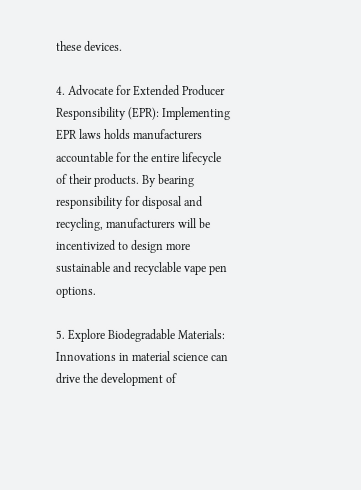these devices.

4. Advocate for Extended Producer Responsibility (EPR): Implementing EPR laws holds manufacturers accountable for the entire lifecycle of their products. By bearing responsibility for disposal and recycling, manufacturers will be incentivized to design more sustainable and recyclable vape pen options.

5. Explore Biodegradable Materials: Innovations in material science can drive the development of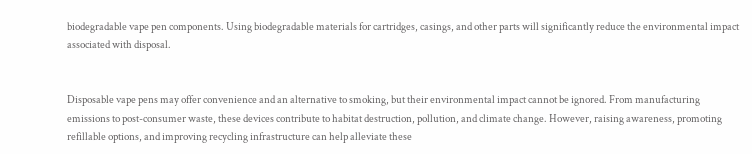biodegradable vape pen components. Using biodegradable materials for cartridges, casings, and other parts will significantly reduce the environmental impact associated with disposal.


Disposable vape pens may offer convenience and an alternative to smoking, but their environmental impact cannot be ignored. From manufacturing emissions to post-consumer waste, these devices contribute to habitat destruction, pollution, and climate change. However, raising awareness, promoting refillable options, and improving recycling infrastructure can help alleviate these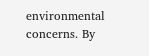environmental concerns. By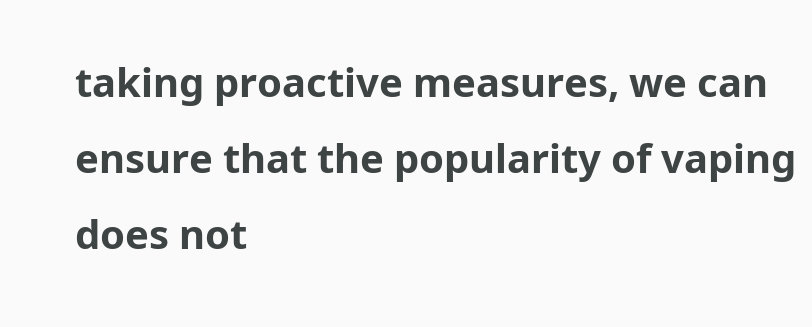taking proactive measures, we can ensure that the popularity of vaping does not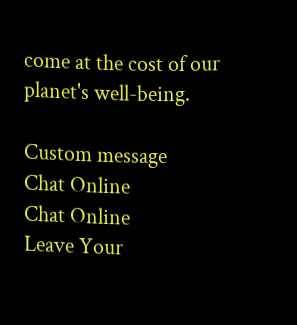come at the cost of our planet's well-being.

Custom message
Chat Online
Chat Online
Leave Your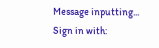Message inputting...
Sign in with: